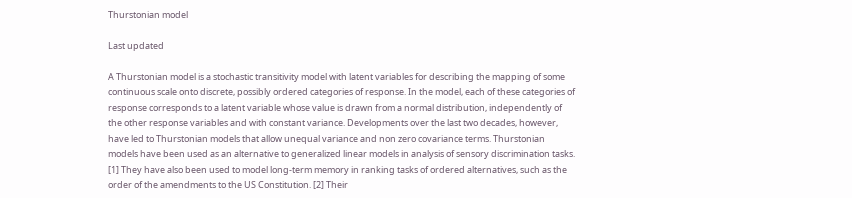Thurstonian model

Last updated

A Thurstonian model is a stochastic transitivity model with latent variables for describing the mapping of some continuous scale onto discrete, possibly ordered categories of response. In the model, each of these categories of response corresponds to a latent variable whose value is drawn from a normal distribution, independently of the other response variables and with constant variance. Developments over the last two decades, however, have led to Thurstonian models that allow unequal variance and non zero covariance terms. Thurstonian models have been used as an alternative to generalized linear models in analysis of sensory discrimination tasks. [1] They have also been used to model long-term memory in ranking tasks of ordered alternatives, such as the order of the amendments to the US Constitution. [2] Their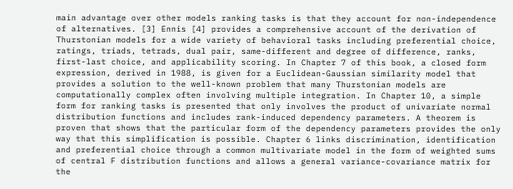main advantage over other models ranking tasks is that they account for non-independence of alternatives. [3] Ennis [4] provides a comprehensive account of the derivation of Thurstonian models for a wide variety of behavioral tasks including preferential choice, ratings, triads, tetrads, dual pair, same-different and degree of difference, ranks, first-last choice, and applicability scoring. In Chapter 7 of this book, a closed form expression, derived in 1988, is given for a Euclidean-Gaussian similarity model that provides a solution to the well-known problem that many Thurstonian models are computationally complex often involving multiple integration. In Chapter 10, a simple form for ranking tasks is presented that only involves the product of univariate normal distribution functions and includes rank-induced dependency parameters. A theorem is proven that shows that the particular form of the dependency parameters provides the only way that this simplification is possible. Chapter 6 links discrimination, identification and preferential choice through a common multivariate model in the form of weighted sums of central F distribution functions and allows a general variance-covariance matrix for the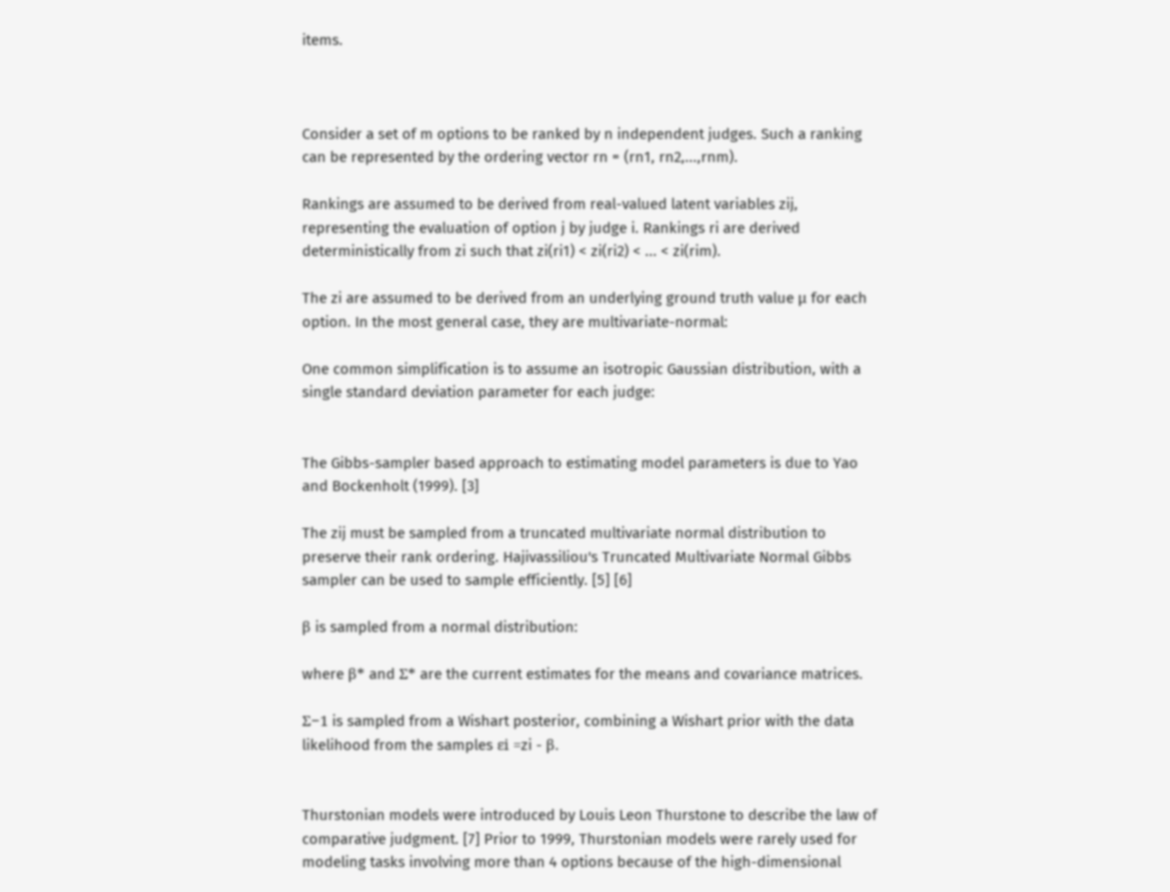items.



Consider a set of m options to be ranked by n independent judges. Such a ranking can be represented by the ordering vector rn = (rn1, rn2,...,rnm).

Rankings are assumed to be derived from real-valued latent variables zij, representing the evaluation of option j by judge i. Rankings ri are derived deterministically from zi such that zi(ri1) < zi(ri2) < ... < zi(rim).

The zi are assumed to be derived from an underlying ground truth value μ for each option. In the most general case, they are multivariate-normal:

One common simplification is to assume an isotropic Gaussian distribution, with a single standard deviation parameter for each judge:


The Gibbs-sampler based approach to estimating model parameters is due to Yao and Bockenholt (1999). [3]

The zij must be sampled from a truncated multivariate normal distribution to preserve their rank ordering. Hajivassiliou's Truncated Multivariate Normal Gibbs sampler can be used to sample efficiently. [5] [6]

β is sampled from a normal distribution:

where β* and Σ* are the current estimates for the means and covariance matrices.

Σ−1 is sampled from a Wishart posterior, combining a Wishart prior with the data likelihood from the samples εi =zi - β.


Thurstonian models were introduced by Louis Leon Thurstone to describe the law of comparative judgment. [7] Prior to 1999, Thurstonian models were rarely used for modeling tasks involving more than 4 options because of the high-dimensional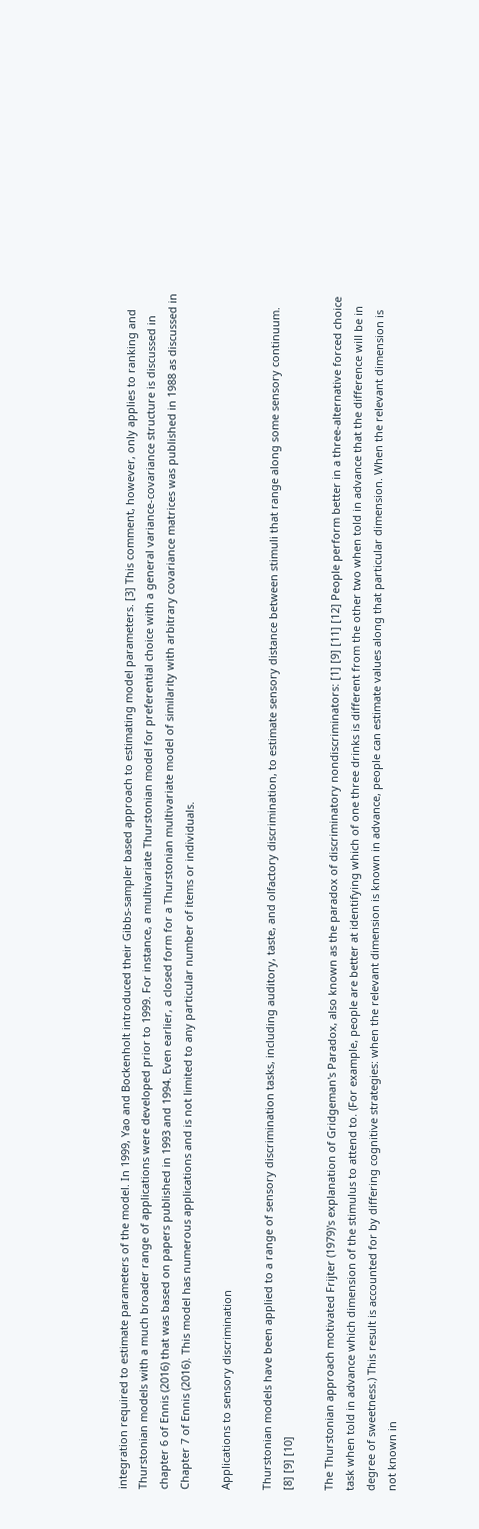integration required to estimate parameters of the model. In 1999, Yao and Bockenholt introduced their Gibbs-sampler based approach to estimating model parameters. [3] This comment, however, only applies to ranking and Thurstonian models with a much broader range of applications were developed prior to 1999. For instance, a multivariate Thurstonian model for preferential choice with a general variance-covariance structure is discussed in chapter 6 of Ennis (2016) that was based on papers published in 1993 and 1994. Even earlier, a closed form for a Thurstonian multivariate model of similarity with arbitrary covariance matrices was published in 1988 as discussed in Chapter 7 of Ennis (2016). This model has numerous applications and is not limited to any particular number of items or individuals.

Applications to sensory discrimination

Thurstonian models have been applied to a range of sensory discrimination tasks, including auditory, taste, and olfactory discrimination, to estimate sensory distance between stimuli that range along some sensory continuum. [8] [9] [10]

The Thurstonian approach motivated Frijter (1979)'s explanation of Gridgeman's Paradox, also known as the paradox of discriminatory nondiscriminators: [1] [9] [11] [12] People perform better in a three-alternative forced choice task when told in advance which dimension of the stimulus to attend to. (For example, people are better at identifying which of one three drinks is different from the other two when told in advance that the difference will be in degree of sweetness.) This result is accounted for by differing cognitive strategies: when the relevant dimension is known in advance, people can estimate values along that particular dimension. When the relevant dimension is not known in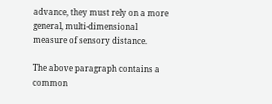advance, they must rely on a more general, multi-dimensional measure of sensory distance.

The above paragraph contains a common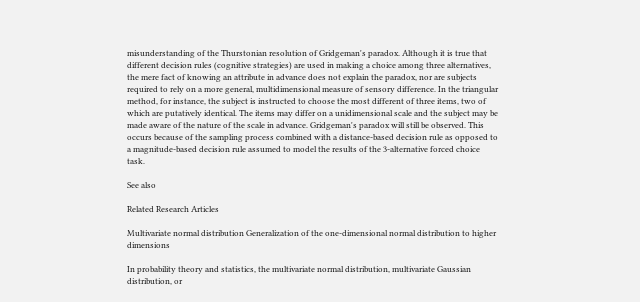misunderstanding of the Thurstonian resolution of Gridgeman's paradox. Although it is true that different decision rules (cognitive strategies) are used in making a choice among three alternatives, the mere fact of knowing an attribute in advance does not explain the paradox, nor are subjects required to rely on a more general, multidimensional measure of sensory difference. In the triangular method, for instance, the subject is instructed to choose the most different of three items, two of which are putatively identical. The items may differ on a unidimensional scale and the subject may be made aware of the nature of the scale in advance. Gridgeman's paradox will still be observed. This occurs because of the sampling process combined with a distance-based decision rule as opposed to a magnitude-based decision rule assumed to model the results of the 3-alternative forced choice task.

See also

Related Research Articles

Multivariate normal distribution Generalization of the one-dimensional normal distribution to higher dimensions

In probability theory and statistics, the multivariate normal distribution, multivariate Gaussian distribution, or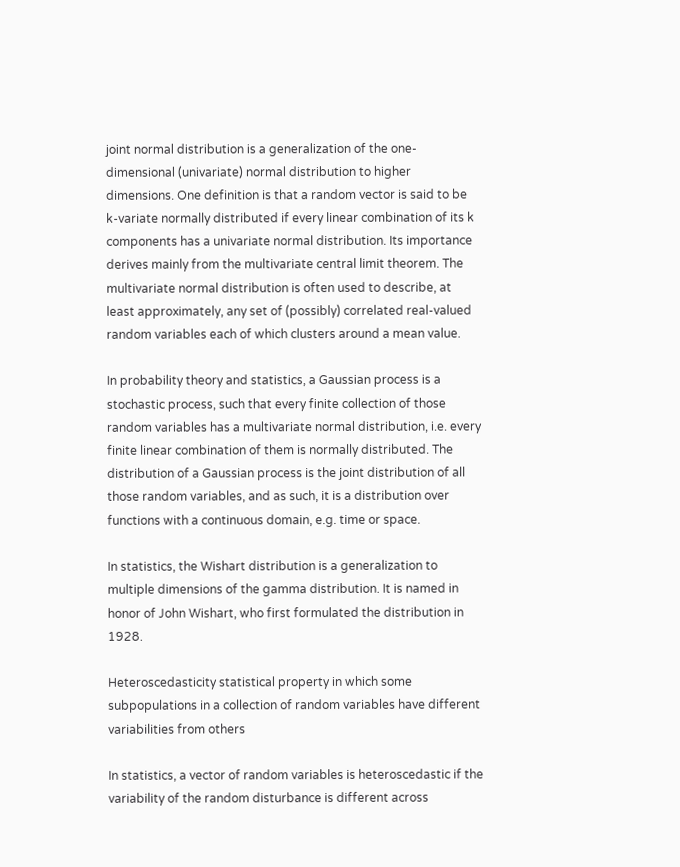joint normal distribution is a generalization of the one-dimensional (univariate) normal distribution to higher dimensions. One definition is that a random vector is said to be k-variate normally distributed if every linear combination of its k components has a univariate normal distribution. Its importance derives mainly from the multivariate central limit theorem. The multivariate normal distribution is often used to describe, at least approximately, any set of (possibly) correlated real-valued random variables each of which clusters around a mean value.

In probability theory and statistics, a Gaussian process is a stochastic process, such that every finite collection of those random variables has a multivariate normal distribution, i.e. every finite linear combination of them is normally distributed. The distribution of a Gaussian process is the joint distribution of all those random variables, and as such, it is a distribution over functions with a continuous domain, e.g. time or space.

In statistics, the Wishart distribution is a generalization to multiple dimensions of the gamma distribution. It is named in honor of John Wishart, who first formulated the distribution in 1928.

Heteroscedasticity statistical property in which some subpopulations in a collection of random variables have different variabilities from others

In statistics, a vector of random variables is heteroscedastic if the variability of the random disturbance is different across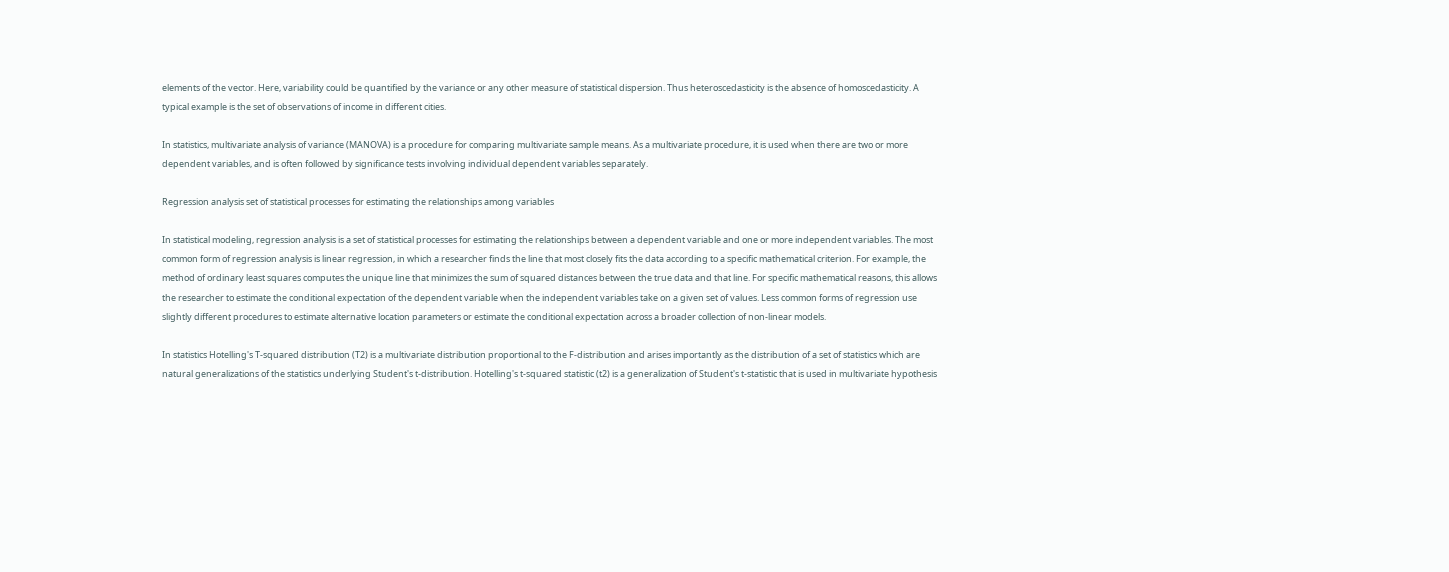elements of the vector. Here, variability could be quantified by the variance or any other measure of statistical dispersion. Thus heteroscedasticity is the absence of homoscedasticity. A typical example is the set of observations of income in different cities.

In statistics, multivariate analysis of variance (MANOVA) is a procedure for comparing multivariate sample means. As a multivariate procedure, it is used when there are two or more dependent variables, and is often followed by significance tests involving individual dependent variables separately.

Regression analysis set of statistical processes for estimating the relationships among variables

In statistical modeling, regression analysis is a set of statistical processes for estimating the relationships between a dependent variable and one or more independent variables. The most common form of regression analysis is linear regression, in which a researcher finds the line that most closely fits the data according to a specific mathematical criterion. For example, the method of ordinary least squares computes the unique line that minimizes the sum of squared distances between the true data and that line. For specific mathematical reasons, this allows the researcher to estimate the conditional expectation of the dependent variable when the independent variables take on a given set of values. Less common forms of regression use slightly different procedures to estimate alternative location parameters or estimate the conditional expectation across a broader collection of non-linear models.

In statistics Hotelling's T-squared distribution (T2) is a multivariate distribution proportional to the F-distribution and arises importantly as the distribution of a set of statistics which are natural generalizations of the statistics underlying Student's t-distribution. Hotelling's t-squared statistic (t2) is a generalization of Student's t-statistic that is used in multivariate hypothesis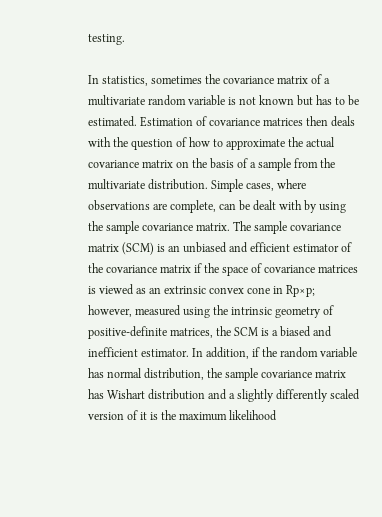testing.

In statistics, sometimes the covariance matrix of a multivariate random variable is not known but has to be estimated. Estimation of covariance matrices then deals with the question of how to approximate the actual covariance matrix on the basis of a sample from the multivariate distribution. Simple cases, where observations are complete, can be dealt with by using the sample covariance matrix. The sample covariance matrix (SCM) is an unbiased and efficient estimator of the covariance matrix if the space of covariance matrices is viewed as an extrinsic convex cone in Rp×p; however, measured using the intrinsic geometry of positive-definite matrices, the SCM is a biased and inefficient estimator. In addition, if the random variable has normal distribution, the sample covariance matrix has Wishart distribution and a slightly differently scaled version of it is the maximum likelihood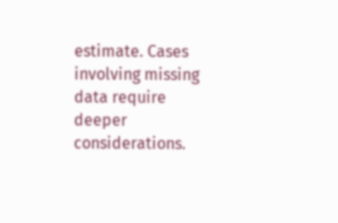estimate. Cases involving missing data require deeper considerations.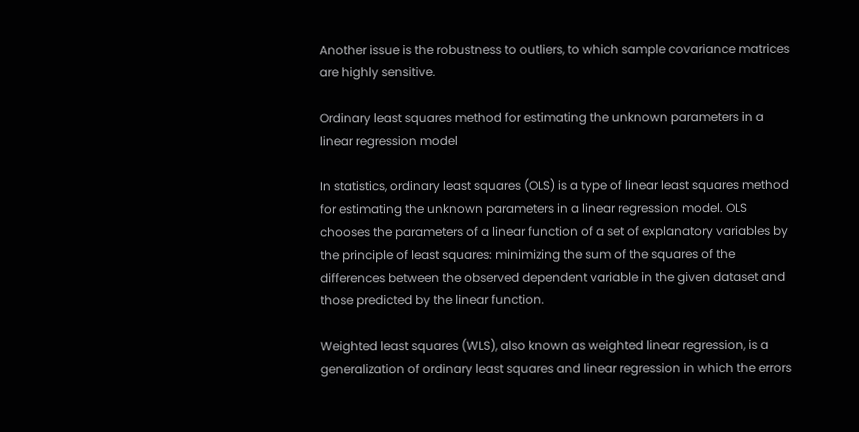Another issue is the robustness to outliers, to which sample covariance matrices are highly sensitive.

Ordinary least squares method for estimating the unknown parameters in a linear regression model

In statistics, ordinary least squares (OLS) is a type of linear least squares method for estimating the unknown parameters in a linear regression model. OLS chooses the parameters of a linear function of a set of explanatory variables by the principle of least squares: minimizing the sum of the squares of the differences between the observed dependent variable in the given dataset and those predicted by the linear function.

Weighted least squares (WLS), also known as weighted linear regression, is a generalization of ordinary least squares and linear regression in which the errors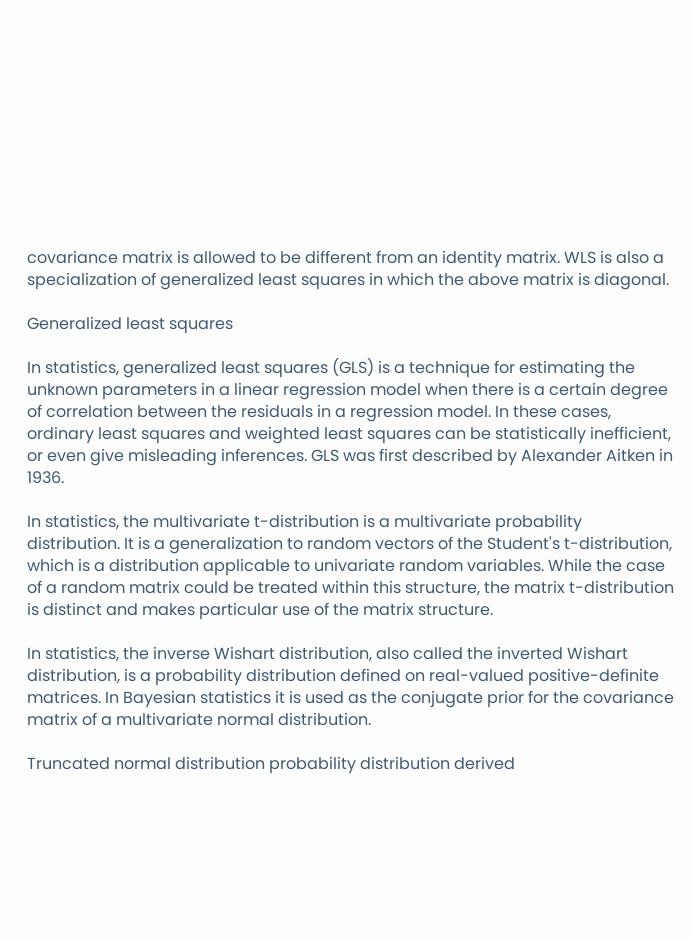covariance matrix is allowed to be different from an identity matrix. WLS is also a specialization of generalized least squares in which the above matrix is diagonal.

Generalized least squares

In statistics, generalized least squares (GLS) is a technique for estimating the unknown parameters in a linear regression model when there is a certain degree of correlation between the residuals in a regression model. In these cases, ordinary least squares and weighted least squares can be statistically inefficient, or even give misleading inferences. GLS was first described by Alexander Aitken in 1936.

In statistics, the multivariate t-distribution is a multivariate probability distribution. It is a generalization to random vectors of the Student's t-distribution, which is a distribution applicable to univariate random variables. While the case of a random matrix could be treated within this structure, the matrix t-distribution is distinct and makes particular use of the matrix structure.

In statistics, the inverse Wishart distribution, also called the inverted Wishart distribution, is a probability distribution defined on real-valued positive-definite matrices. In Bayesian statistics it is used as the conjugate prior for the covariance matrix of a multivariate normal distribution.

Truncated normal distribution probability distribution derived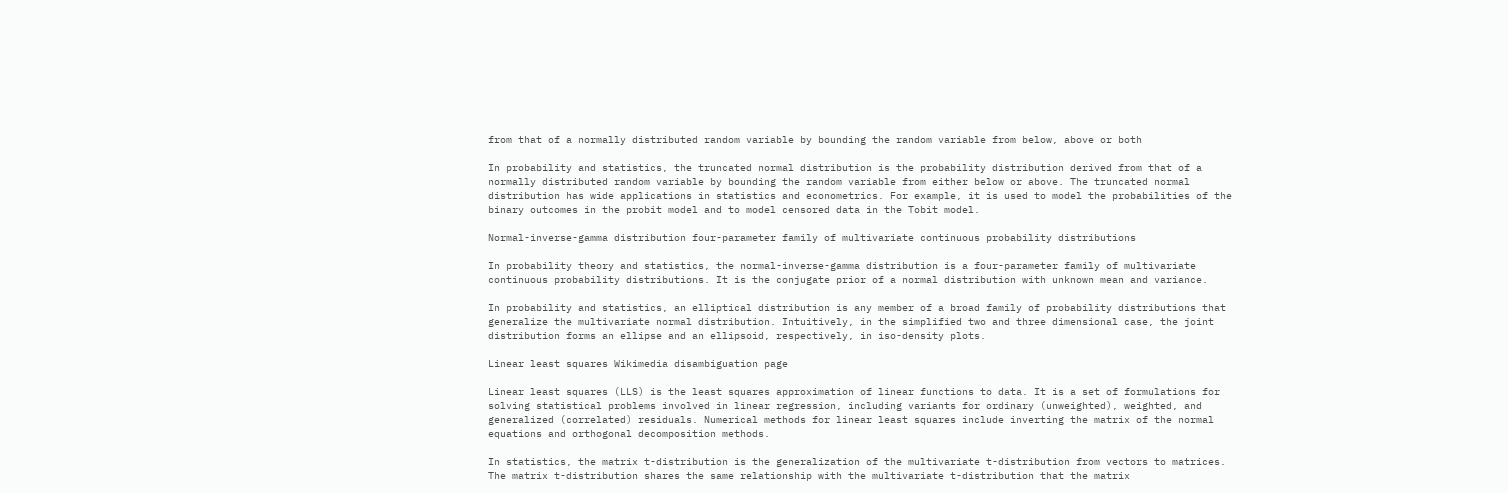from that of a normally distributed random variable by bounding the random variable from below, above or both

In probability and statistics, the truncated normal distribution is the probability distribution derived from that of a normally distributed random variable by bounding the random variable from either below or above. The truncated normal distribution has wide applications in statistics and econometrics. For example, it is used to model the probabilities of the binary outcomes in the probit model and to model censored data in the Tobit model.

Normal-inverse-gamma distribution four-parameter family of multivariate continuous probability distributions

In probability theory and statistics, the normal-inverse-gamma distribution is a four-parameter family of multivariate continuous probability distributions. It is the conjugate prior of a normal distribution with unknown mean and variance.

In probability and statistics, an elliptical distribution is any member of a broad family of probability distributions that generalize the multivariate normal distribution. Intuitively, in the simplified two and three dimensional case, the joint distribution forms an ellipse and an ellipsoid, respectively, in iso-density plots.

Linear least squares Wikimedia disambiguation page

Linear least squares (LLS) is the least squares approximation of linear functions to data. It is a set of formulations for solving statistical problems involved in linear regression, including variants for ordinary (unweighted), weighted, and generalized (correlated) residuals. Numerical methods for linear least squares include inverting the matrix of the normal equations and orthogonal decomposition methods.

In statistics, the matrix t-distribution is the generalization of the multivariate t-distribution from vectors to matrices. The matrix t-distribution shares the same relationship with the multivariate t-distribution that the matrix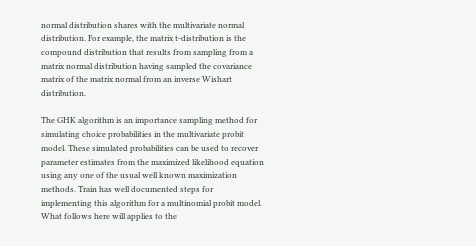normal distribution shares with the multivariate normal distribution. For example, the matrix t-distribution is the compound distribution that results from sampling from a matrix normal distribution having sampled the covariance matrix of the matrix normal from an inverse Wishart distribution.

The GHK algorithm is an importance sampling method for simulating choice probabilities in the multivariate probit model. These simulated probabilities can be used to recover parameter estimates from the maximized likelihood equation using any one of the usual well known maximization methods. Train has well documented steps for implementing this algorithm for a multinomial probit model. What follows here will applies to the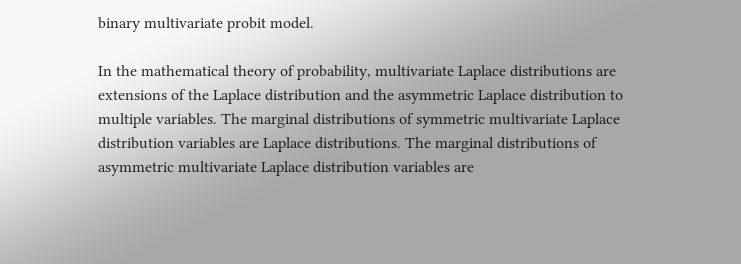binary multivariate probit model.

In the mathematical theory of probability, multivariate Laplace distributions are extensions of the Laplace distribution and the asymmetric Laplace distribution to multiple variables. The marginal distributions of symmetric multivariate Laplace distribution variables are Laplace distributions. The marginal distributions of asymmetric multivariate Laplace distribution variables are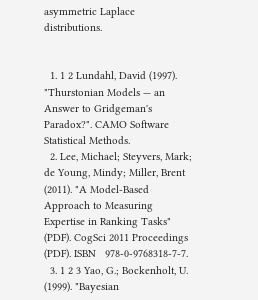asymmetric Laplace distributions.


  1. 1 2 Lundahl, David (1997). "Thurstonian Models — an Answer to Gridgeman's Paradox?". CAMO Software Statistical Methods.
  2. Lee, Michael; Steyvers, Mark; de Young, Mindy; Miller, Brent (2011). "A Model-Based Approach to Measuring Expertise in Ranking Tasks" (PDF). CogSci 2011 Proceedings (PDF). ISBN   978-0-9768318-7-7.
  3. 1 2 3 Yao, G.; Bockenholt, U. (1999). "Bayesian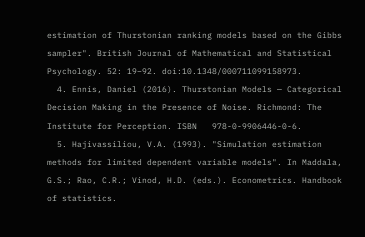estimation of Thurstonian ranking models based on the Gibbs sampler". British Journal of Mathematical and Statistical Psychology. 52: 19–92. doi:10.1348/000711099158973.
  4. Ennis, Daniel (2016). Thurstonian Models — Categorical Decision Making in the Presence of Noise. Richmond: The Institute for Perception. ISBN   978-0-9906446-0-6.
  5. Hajivassiliou, V.A. (1993). "Simulation estimation methods for limited dependent variable models". In Maddala, G.S.; Rao, C.R.; Vinod, H.D. (eds.). Econometrics. Handbook of statistics.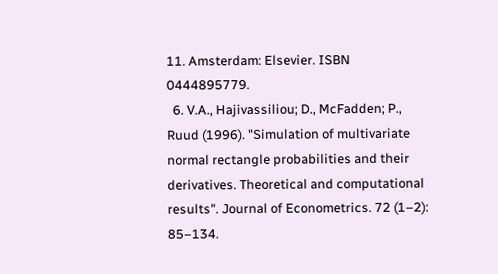11. Amsterdam: Elsevier. ISBN   0444895779.
  6. V.A., Hajivassiliou; D., McFadden; P., Ruud (1996). "Simulation of multivariate normal rectangle probabilities and their derivatives. Theoretical and computational results". Journal of Econometrics. 72 (1–2): 85–134.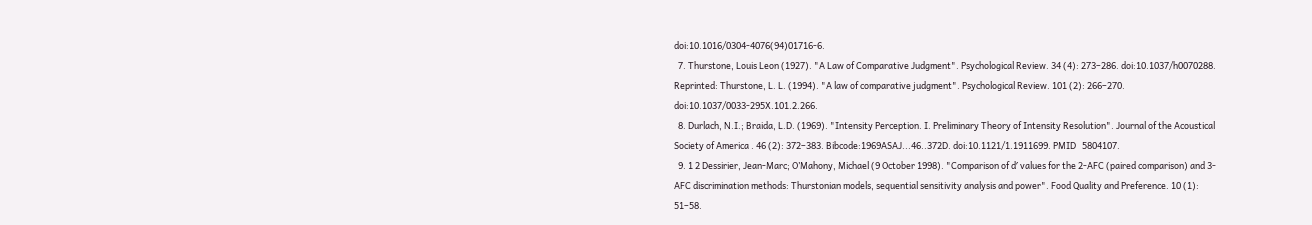doi:10.1016/0304-4076(94)01716-6.
  7. Thurstone, Louis Leon (1927). "A Law of Comparative Judgment". Psychological Review. 34 (4): 273–286. doi:10.1037/h0070288. Reprinted: Thurstone, L. L. (1994). "A law of comparative judgment". Psychological Review. 101 (2): 266–270. doi:10.1037/0033-295X.101.2.266.
  8. Durlach, N.I.; Braida, L.D. (1969). "Intensity Perception. I. Preliminary Theory of Intensity Resolution". Journal of the Acoustical Society of America . 46 (2): 372–383. Bibcode:1969ASAJ...46..372D. doi:10.1121/1.1911699. PMID   5804107.
  9. 1 2 Dessirier, Jean-Marc; O’Mahony, Michael (9 October 1998). "Comparison of d′ values for the 2-AFC (paired comparison) and 3-AFC discrimination methods: Thurstonian models, sequential sensitivity analysis and power". Food Quality and Preference. 10 (1): 51–58.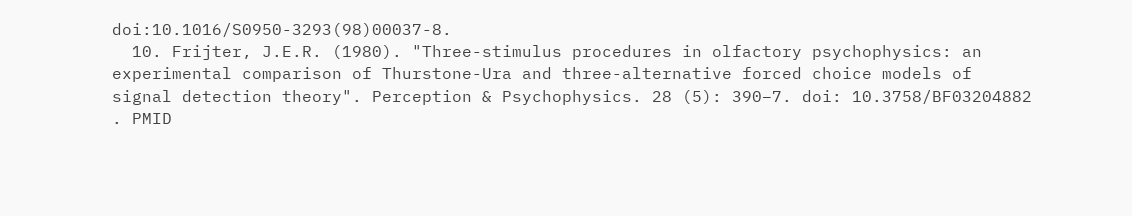doi:10.1016/S0950-3293(98)00037-8.
  10. Frijter, J.E.R. (1980). "Three-stimulus procedures in olfactory psychophysics: an experimental comparison of Thurstone-Ura and three-alternative forced choice models of signal detection theory". Perception & Psychophysics. 28 (5): 390–7. doi: 10.3758/BF03204882 . PMID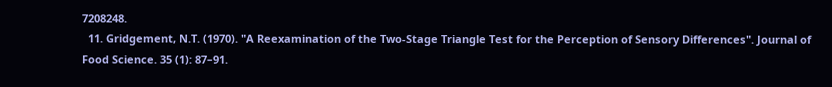7208248.
  11. Gridgement, N.T. (1970). "A Reexamination of the Two-Stage Triangle Test for the Perception of Sensory Differences". Journal of Food Science. 35 (1): 87–91.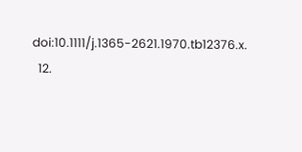doi:10.1111/j.1365-2621.1970.tb12376.x.
  12.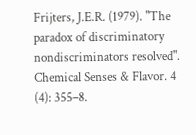Frijters, J.E.R. (1979). "The paradox of discriminatory nondiscriminators resolved". Chemical Senses & Flavor. 4 (4): 355–8.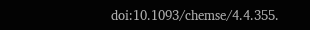doi:10.1093/chemse/4.4.355.